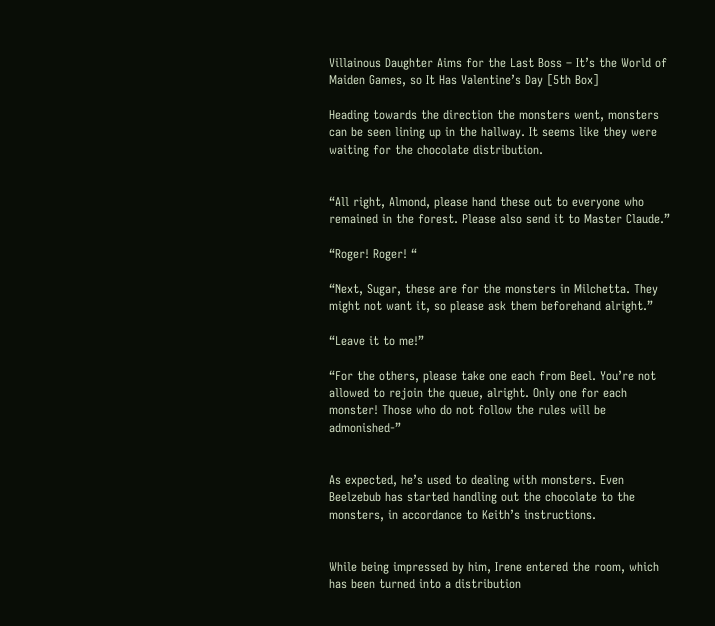Villainous Daughter Aims for the Last Boss – It’s the World of Maiden Games, so It Has Valentine’s Day [5th Box]

Heading towards the direction the monsters went, monsters can be seen lining up in the hallway. It seems like they were waiting for the chocolate distribution.


“All right, Almond, please hand these out to everyone who remained in the forest. Please also send it to Master Claude.”

“Roger! Roger! “

“Next, Sugar, these are for the monsters in Milchetta. They might not want it, so please ask them beforehand alright.”

“Leave it to me!”

“For the others, please take one each from Beel. You’re not allowed to rejoin the queue, alright. Only one for each monster! Those who do not follow the rules will be admonished-”


As expected, he’s used to dealing with monsters. Even Beelzebub has started handling out the chocolate to the monsters, in accordance to Keith’s instructions.


While being impressed by him, Irene entered the room, which has been turned into a distribution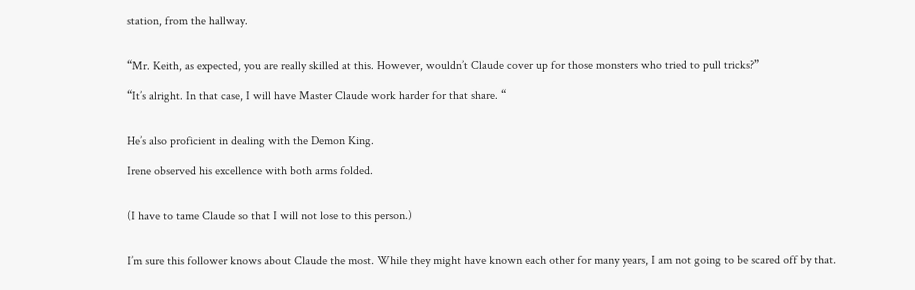station, from the hallway.


“Mr. Keith, as expected, you are really skilled at this. However, wouldn’t Claude cover up for those monsters who tried to pull tricks?”

“It’s alright. In that case, I will have Master Claude work harder for that share. “


He’s also proficient in dealing with the Demon King.

Irene observed his excellence with both arms folded.


(I have to tame Claude so that I will not lose to this person.)


I’m sure this follower knows about Claude the most. While they might have known each other for many years, I am not going to be scared off by that.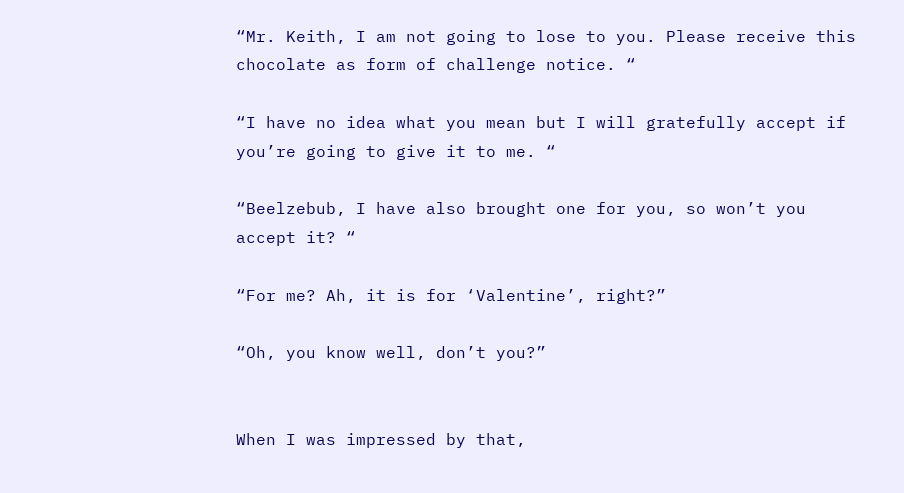“Mr. Keith, I am not going to lose to you. Please receive this chocolate as form of challenge notice. “

“I have no idea what you mean but I will gratefully accept if you’re going to give it to me. “

“Beelzebub, I have also brought one for you, so won’t you accept it? “

“For me? Ah, it is for ‘Valentine’, right?”

“Oh, you know well, don’t you?”


When I was impressed by that,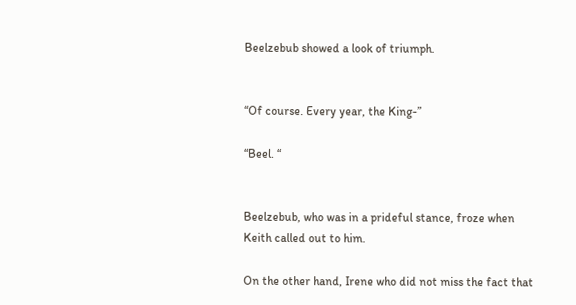Beelzebub showed a look of triumph.


“Of course. Every year, the King-”

“Beel. “


Beelzebub, who was in a prideful stance, froze when Keith called out to him.

On the other hand, Irene who did not miss the fact that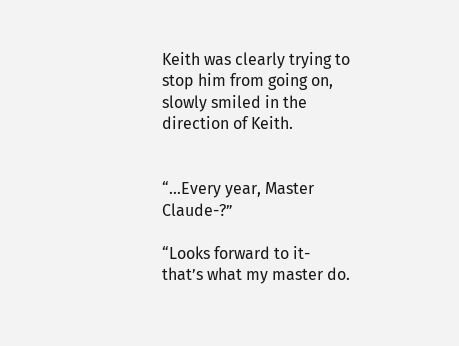Keith was clearly trying to stop him from going on, slowly smiled in the direction of Keith.


“…Every year, Master Claude-?”

“Looks forward to it- that’s what my master do.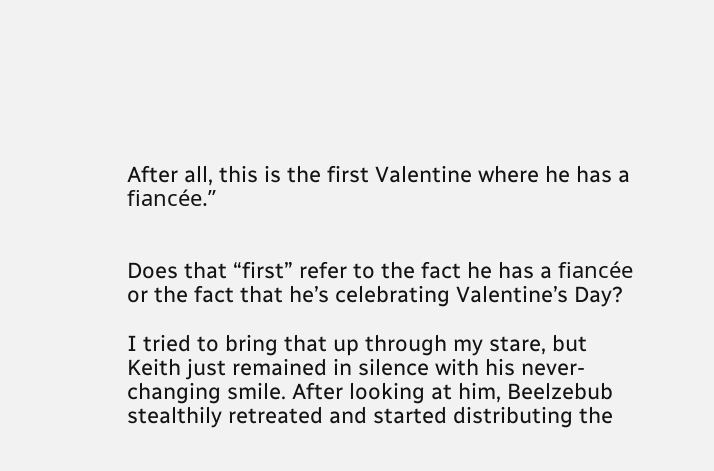After all, this is the first Valentine where he has a fiancée.”


Does that “first” refer to the fact he has a fiancée or the fact that he’s celebrating Valentine’s Day?

I tried to bring that up through my stare, but Keith just remained in silence with his never-changing smile. After looking at him, Beelzebub stealthily retreated and started distributing the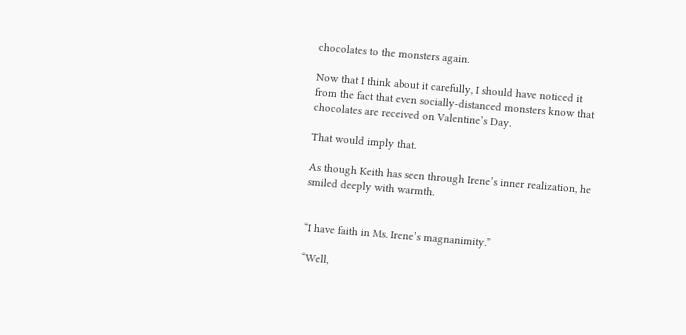chocolates to the monsters again.

Now that I think about it carefully, I should have noticed it from the fact that even socially-distanced monsters know that chocolates are received on Valentine’s Day.

That would imply that.

As though Keith has seen through Irene’s inner realization, he smiled deeply with warmth.


“I have faith in Ms. Irene’s magnanimity.”

“Well,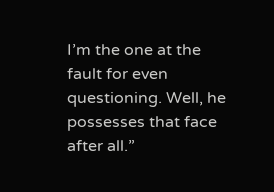I’m the one at the fault for even questioning. Well, he possesses that face after all.”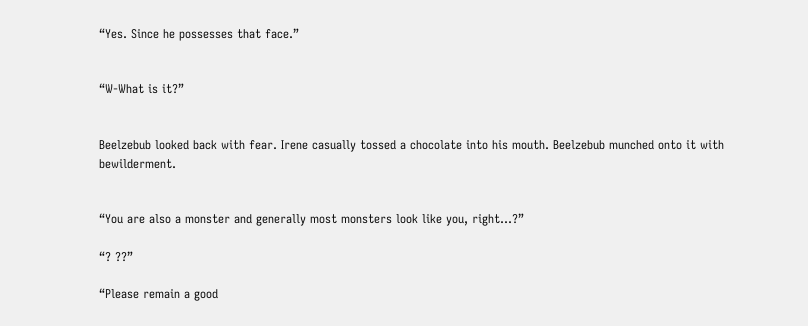“Yes. Since he possesses that face.”


“W-What is it?”


Beelzebub looked back with fear. Irene casually tossed a chocolate into his mouth. Beelzebub munched onto it with bewilderment.


“You are also a monster and generally most monsters look like you, right…?”

“? ??”

“Please remain a good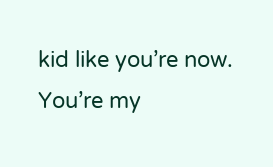kid like you’re now. You’re my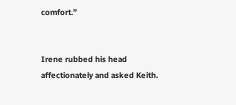comfort.”


Irene rubbed his head affectionately and asked Keith.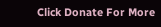Click Donate For More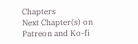Chapters
Next Chapter(s) on Patreon and Ko-fi